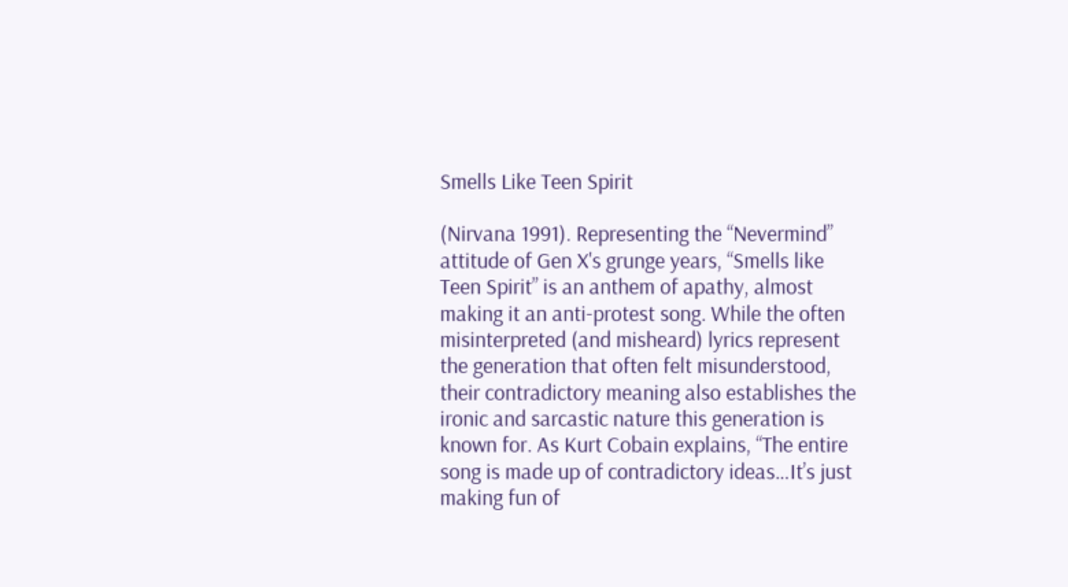Smells Like Teen Spirit

(Nirvana 1991). Representing the “Nevermind” attitude of Gen X's grunge years, “Smells like Teen Spirit” is an anthem of apathy, almost making it an anti-protest song. While the often misinterpreted (and misheard) lyrics represent the generation that often felt misunderstood, their contradictory meaning also establishes the ironic and sarcastic nature this generation is known for. As Kurt Cobain explains, “The entire song is made up of contradictory ideas…It’s just making fun of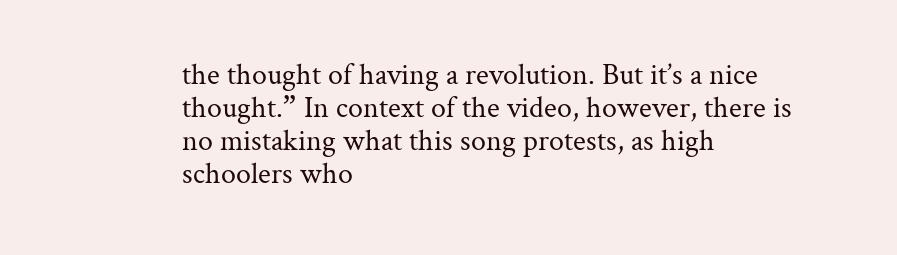the thought of having a revolution. But it’s a nice thought.” In context of the video, however, there is no mistaking what this song protests, as high schoolers who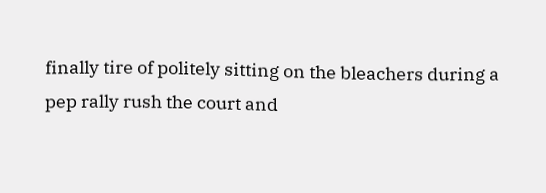finally tire of politely sitting on the bleachers during a pep rally rush the court and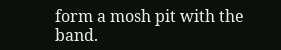form a mosh pit with the band.